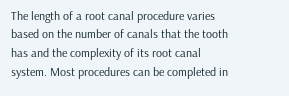The length of a root canal procedure varies based on the number of canals that the tooth has and the complexity of its root canal system. Most procedures can be completed in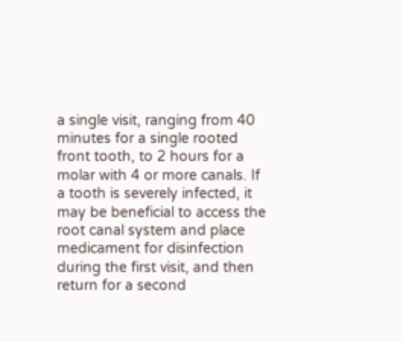a single visit, ranging from 40 minutes for a single rooted front tooth, to 2 hours for a molar with 4 or more canals. If a tooth is severely infected, it may be beneficial to access the root canal system and place medicament for disinfection during the first visit, and then return for a second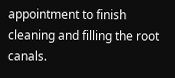appointment to finish cleaning and filling the root canals.